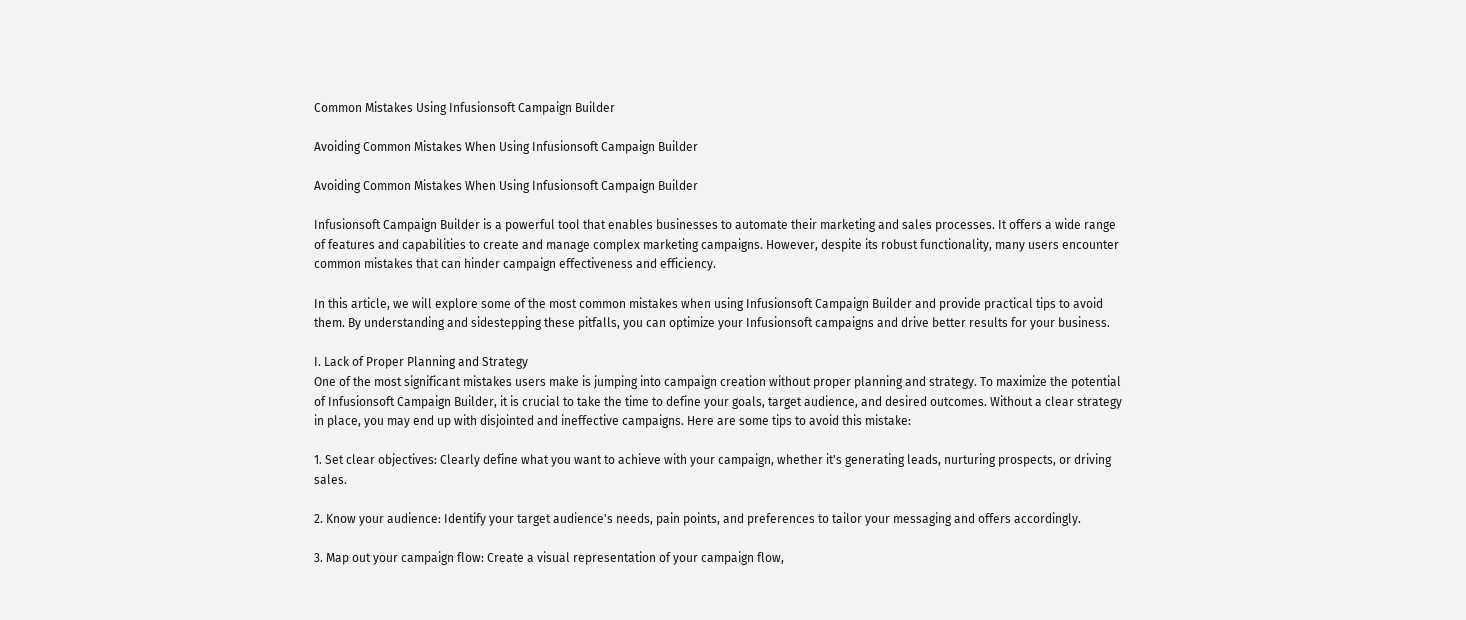Common Mistakes Using Infusionsoft Campaign Builder

Avoiding Common Mistakes When Using Infusionsoft Campaign Builder

Avoiding Common Mistakes When Using Infusionsoft Campaign Builder

Infusionsoft Campaign Builder is a powerful tool that enables businesses to automate their marketing and sales processes. It offers a wide range of features and capabilities to create and manage complex marketing campaigns. However, despite its robust functionality, many users encounter common mistakes that can hinder campaign effectiveness and efficiency.

In this article, we will explore some of the most common mistakes when using Infusionsoft Campaign Builder and provide practical tips to avoid them. By understanding and sidestepping these pitfalls, you can optimize your Infusionsoft campaigns and drive better results for your business.

I. Lack of Proper Planning and Strategy
One of the most significant mistakes users make is jumping into campaign creation without proper planning and strategy. To maximize the potential of Infusionsoft Campaign Builder, it is crucial to take the time to define your goals, target audience, and desired outcomes. Without a clear strategy in place, you may end up with disjointed and ineffective campaigns. Here are some tips to avoid this mistake:

1. Set clear objectives: Clearly define what you want to achieve with your campaign, whether it's generating leads, nurturing prospects, or driving sales.

2. Know your audience: Identify your target audience's needs, pain points, and preferences to tailor your messaging and offers accordingly.

3. Map out your campaign flow: Create a visual representation of your campaign flow,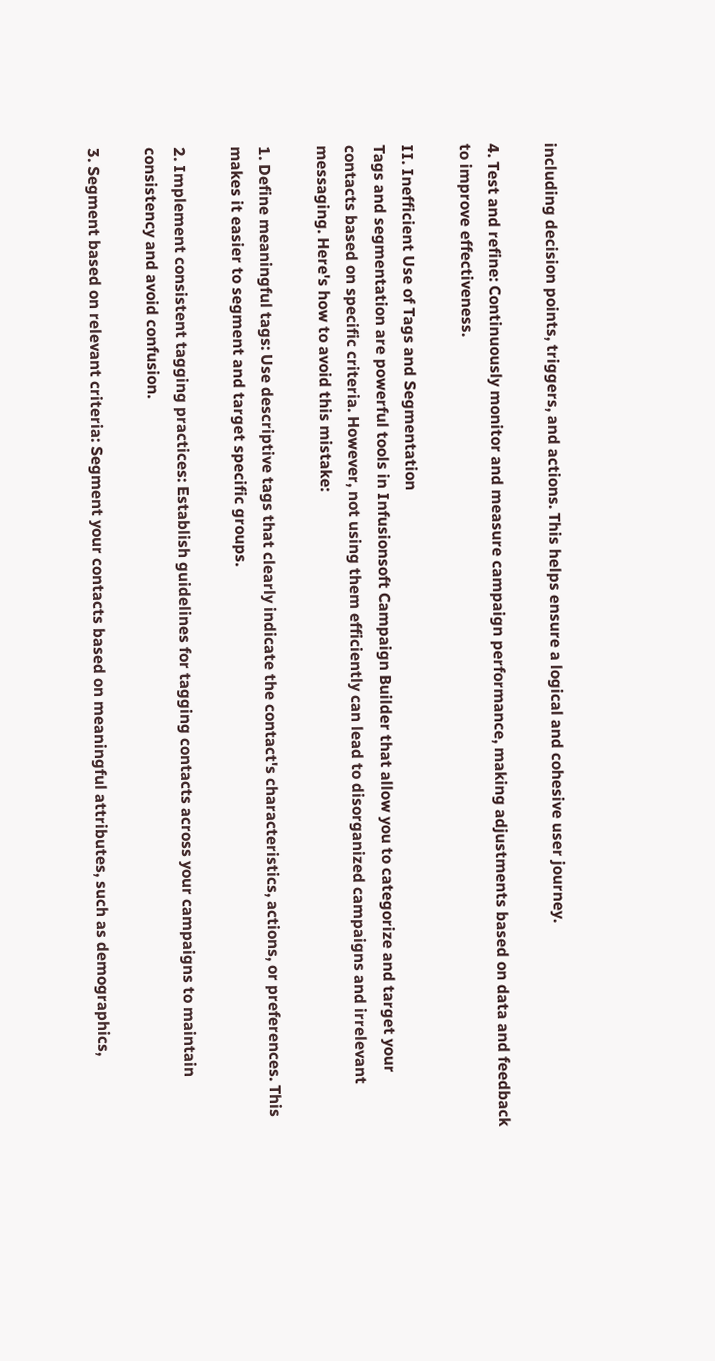including decision points, triggers, and actions. This helps ensure a logical and cohesive user journey.

4. Test and refine: Continuously monitor and measure campaign performance, making adjustments based on data and feedback to improve effectiveness.

II. Inefficient Use of Tags and Segmentation
Tags and segmentation are powerful tools in Infusionsoft Campaign Builder that allow you to categorize and target your contacts based on specific criteria. However, not using them efficiently can lead to disorganized campaigns and irrelevant messaging. Here's how to avoid this mistake:

1. Define meaningful tags: Use descriptive tags that clearly indicate the contact's characteristics, actions, or preferences. This makes it easier to segment and target specific groups.

2. Implement consistent tagging practices: Establish guidelines for tagging contacts across your campaigns to maintain consistency and avoid confusion.

3. Segment based on relevant criteria: Segment your contacts based on meaningful attributes, such as demographics,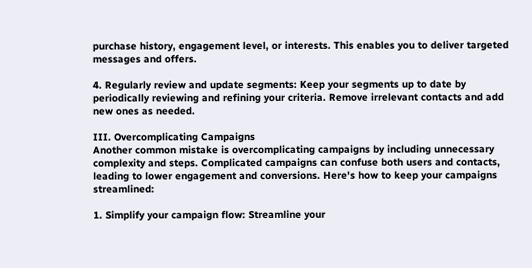purchase history, engagement level, or interests. This enables you to deliver targeted messages and offers.

4. Regularly review and update segments: Keep your segments up to date by periodically reviewing and refining your criteria. Remove irrelevant contacts and add new ones as needed.

III. Overcomplicating Campaigns
Another common mistake is overcomplicating campaigns by including unnecessary complexity and steps. Complicated campaigns can confuse both users and contacts, leading to lower engagement and conversions. Here's how to keep your campaigns streamlined:

1. Simplify your campaign flow: Streamline your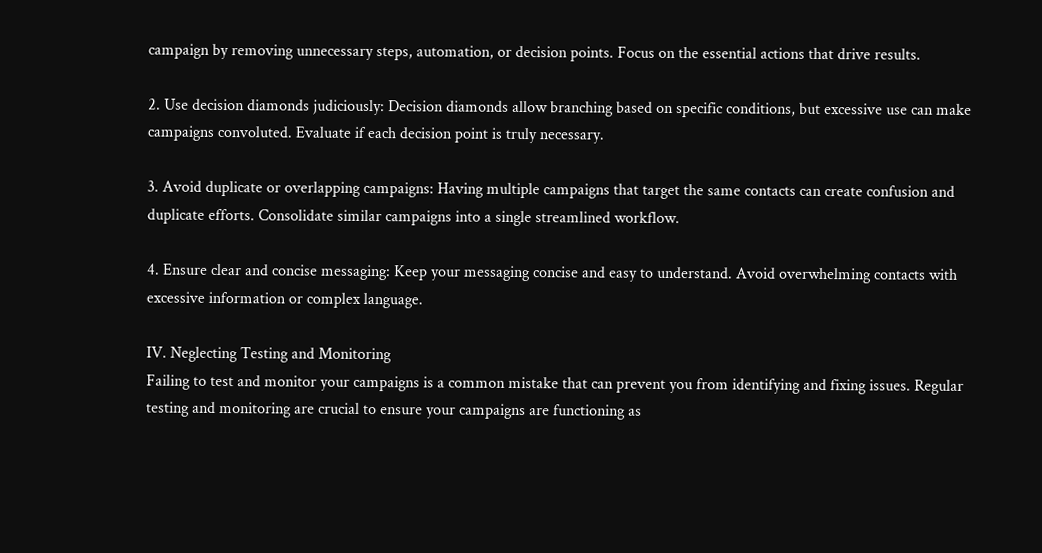campaign by removing unnecessary steps, automation, or decision points. Focus on the essential actions that drive results.

2. Use decision diamonds judiciously: Decision diamonds allow branching based on specific conditions, but excessive use can make campaigns convoluted. Evaluate if each decision point is truly necessary.

3. Avoid duplicate or overlapping campaigns: Having multiple campaigns that target the same contacts can create confusion and duplicate efforts. Consolidate similar campaigns into a single streamlined workflow.

4. Ensure clear and concise messaging: Keep your messaging concise and easy to understand. Avoid overwhelming contacts with excessive information or complex language.

IV. Neglecting Testing and Monitoring
Failing to test and monitor your campaigns is a common mistake that can prevent you from identifying and fixing issues. Regular testing and monitoring are crucial to ensure your campaigns are functioning as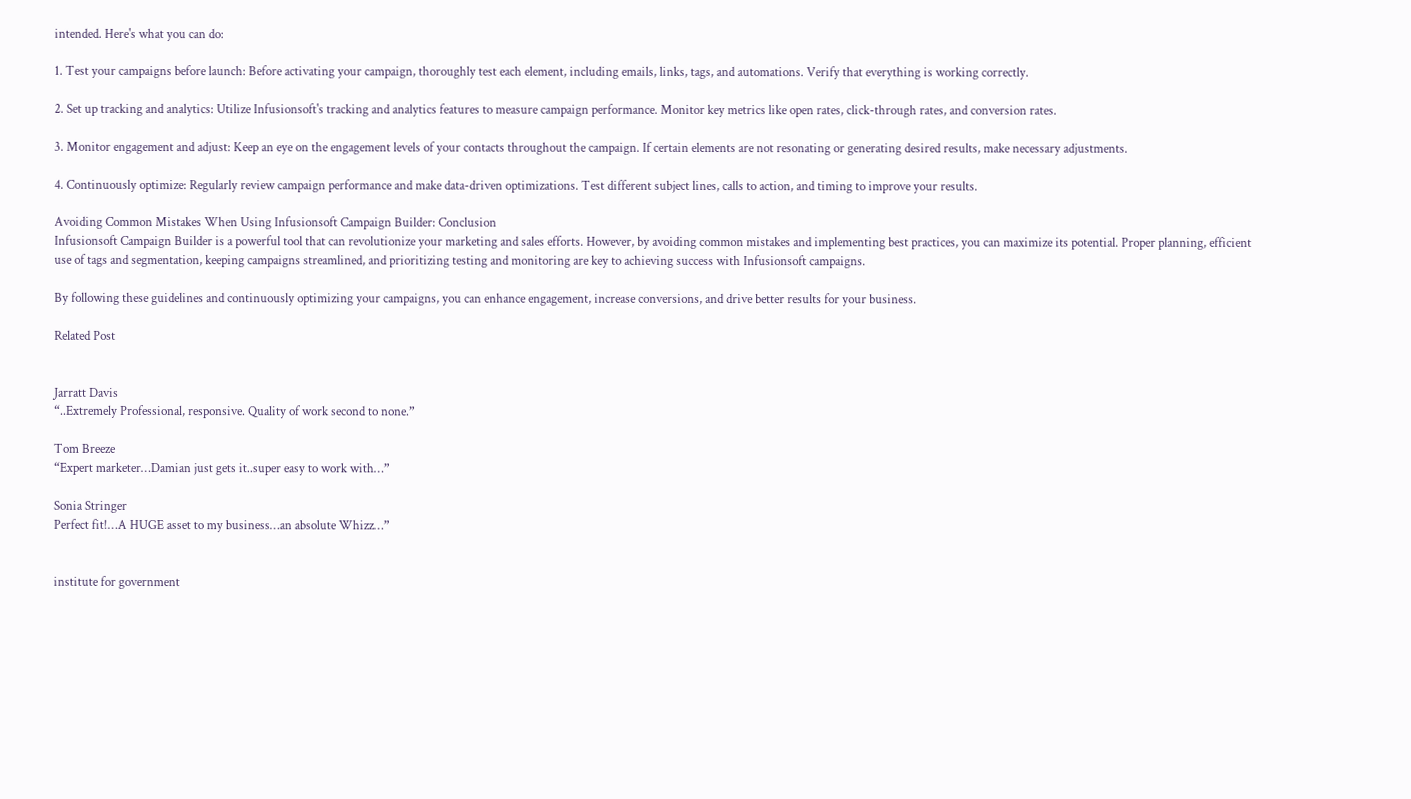intended. Here's what you can do:

1. Test your campaigns before launch: Before activating your campaign, thoroughly test each element, including emails, links, tags, and automations. Verify that everything is working correctly.

2. Set up tracking and analytics: Utilize Infusionsoft's tracking and analytics features to measure campaign performance. Monitor key metrics like open rates, click-through rates, and conversion rates.

3. Monitor engagement and adjust: Keep an eye on the engagement levels of your contacts throughout the campaign. If certain elements are not resonating or generating desired results, make necessary adjustments.

4. Continuously optimize: Regularly review campaign performance and make data-driven optimizations. Test different subject lines, calls to action, and timing to improve your results.

Avoiding Common Mistakes When Using Infusionsoft Campaign Builder: Conclusion
Infusionsoft Campaign Builder is a powerful tool that can revolutionize your marketing and sales efforts. However, by avoiding common mistakes and implementing best practices, you can maximize its potential. Proper planning, efficient use of tags and segmentation, keeping campaigns streamlined, and prioritizing testing and monitoring are key to achieving success with Infusionsoft campaigns.

By following these guidelines and continuously optimizing your campaigns, you can enhance engagement, increase conversions, and drive better results for your business.

Related Post


Jarratt Davis
“..Extremely Professional, responsive. Quality of work second to none.”

Tom Breeze
“Expert marketer…Damian just gets it..super easy to work with…”

Sonia Stringer
Perfect fit!…A HUGE asset to my business…an absolute Whizz…”


institute for government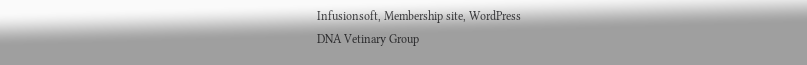Infusionsoft, Membership site, WordPress
DNA Vetinary Group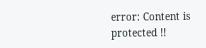error: Content is protected !!